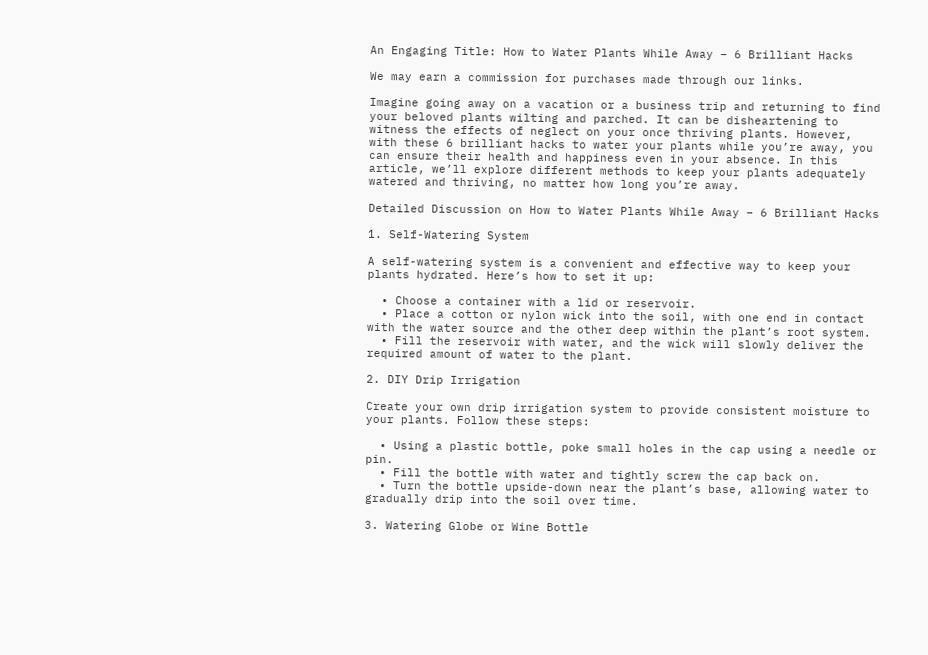An Engaging Title: How to Water Plants While Away – 6 Brilliant Hacks

We may earn a commission for purchases made through our links.

Imagine going away on a vacation or a business trip and returning to find your beloved plants wilting and parched. It can be disheartening to witness the effects of neglect on your once thriving plants. However, with these 6 brilliant hacks to water your plants while you’re away, you can ensure their health and happiness even in your absence. In this article, we’ll explore different methods to keep your plants adequately watered and thriving, no matter how long you’re away.

Detailed Discussion on How to Water Plants While Away – 6 Brilliant Hacks

1. Self-Watering System

A self-watering system is a convenient and effective way to keep your plants hydrated. Here’s how to set it up:

  • Choose a container with a lid or reservoir.
  • Place a cotton or nylon wick into the soil, with one end in contact with the water source and the other deep within the plant’s root system.
  • Fill the reservoir with water, and the wick will slowly deliver the required amount of water to the plant.

2. DIY Drip Irrigation

Create your own drip irrigation system to provide consistent moisture to your plants. Follow these steps:

  • Using a plastic bottle, poke small holes in the cap using a needle or pin.
  • Fill the bottle with water and tightly screw the cap back on.
  • Turn the bottle upside-down near the plant’s base, allowing water to gradually drip into the soil over time.

3. Watering Globe or Wine Bottle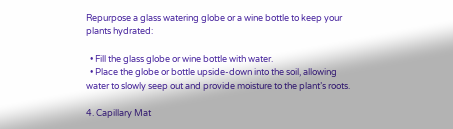Repurpose a glass watering globe or a wine bottle to keep your plants hydrated:

  • Fill the glass globe or wine bottle with water.
  • Place the globe or bottle upside-down into the soil, allowing water to slowly seep out and provide moisture to the plant’s roots.

4. Capillary Mat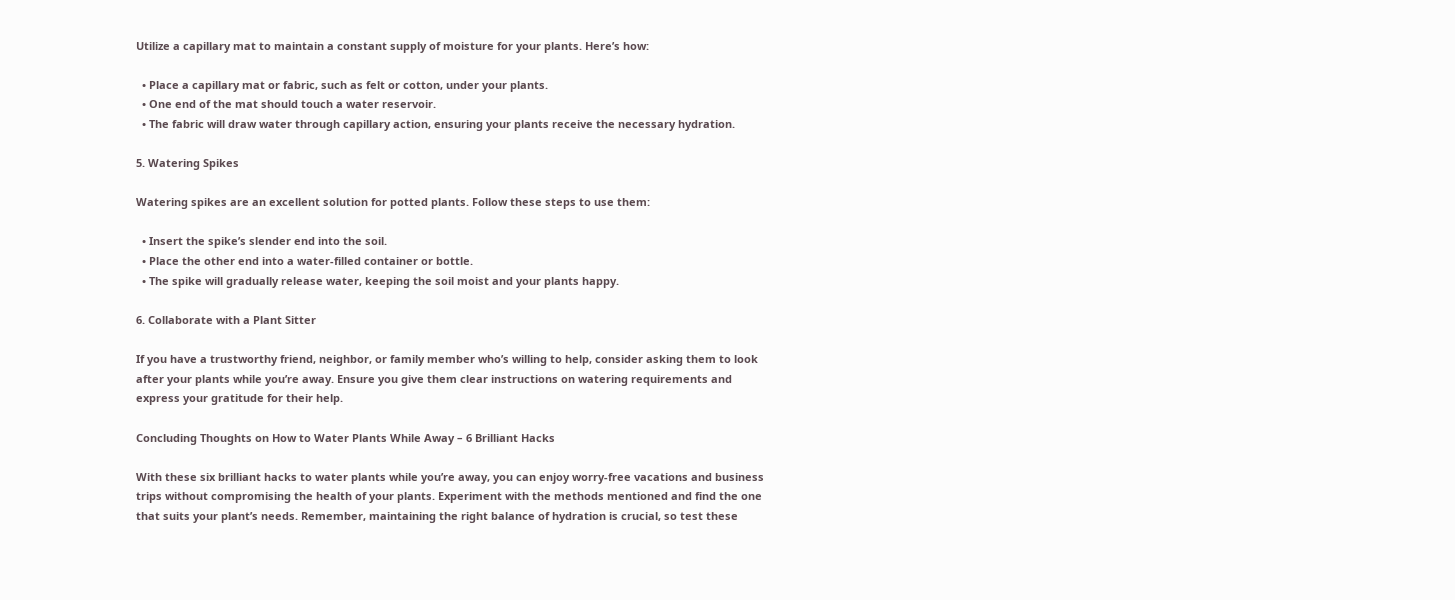Utilize a capillary mat to maintain a constant supply of moisture for your plants. Here’s how:

  • Place a capillary mat or fabric, such as felt or cotton, under your plants.
  • One end of the mat should touch a water reservoir.
  • The fabric will draw water through capillary action, ensuring your plants receive the necessary hydration.

5. Watering Spikes

Watering spikes are an excellent solution for potted plants. Follow these steps to use them:

  • Insert the spike’s slender end into the soil.
  • Place the other end into a water-filled container or bottle.
  • The spike will gradually release water, keeping the soil moist and your plants happy.

6. Collaborate with a Plant Sitter

If you have a trustworthy friend, neighbor, or family member who’s willing to help, consider asking them to look after your plants while you’re away. Ensure you give them clear instructions on watering requirements and express your gratitude for their help.

Concluding Thoughts on How to Water Plants While Away – 6 Brilliant Hacks

With these six brilliant hacks to water plants while you’re away, you can enjoy worry-free vacations and business trips without compromising the health of your plants. Experiment with the methods mentioned and find the one that suits your plant’s needs. Remember, maintaining the right balance of hydration is crucial, so test these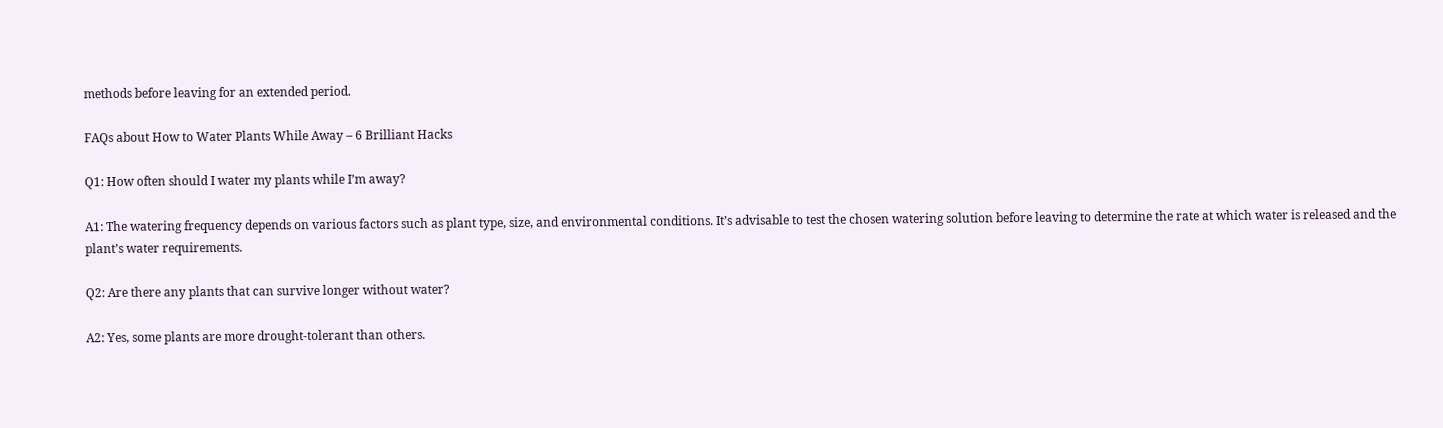methods before leaving for an extended period.

FAQs about How to Water Plants While Away – 6 Brilliant Hacks

Q1: How often should I water my plants while I’m away?

A1: The watering frequency depends on various factors such as plant type, size, and environmental conditions. It’s advisable to test the chosen watering solution before leaving to determine the rate at which water is released and the plant’s water requirements.

Q2: Are there any plants that can survive longer without water?

A2: Yes, some plants are more drought-tolerant than others.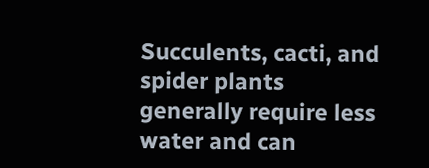Succulents, cacti, and spider plants generally require less water and can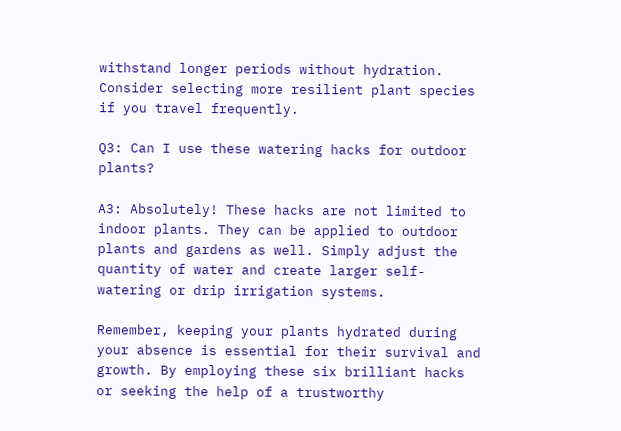withstand longer periods without hydration. Consider selecting more resilient plant species if you travel frequently.

Q3: Can I use these watering hacks for outdoor plants?

A3: Absolutely! These hacks are not limited to indoor plants. They can be applied to outdoor plants and gardens as well. Simply adjust the quantity of water and create larger self-watering or drip irrigation systems.

Remember, keeping your plants hydrated during your absence is essential for their survival and growth. By employing these six brilliant hacks or seeking the help of a trustworthy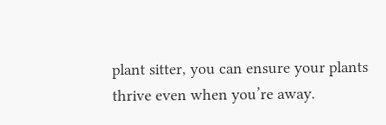plant sitter, you can ensure your plants thrive even when you’re away.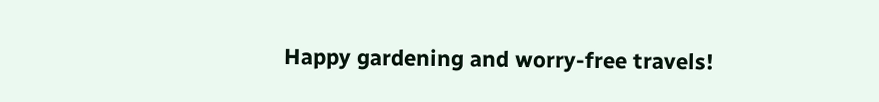Happy gardening and worry-free travels!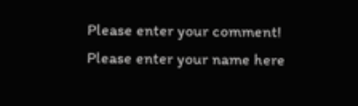Please enter your comment!
Please enter your name here